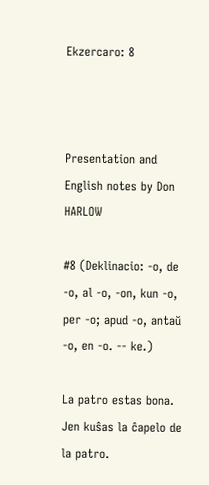Ekzercaro: 8



Presentation and English notes by Don HARLOW

#8 (Deklinacio: -o, de -o, al -o, -on, kun -o, per -o; apud -o, antaŭ -o, en -o. -- ke.)

La patro estas bona.
Jen kuŝas la ĉapelo de la patro.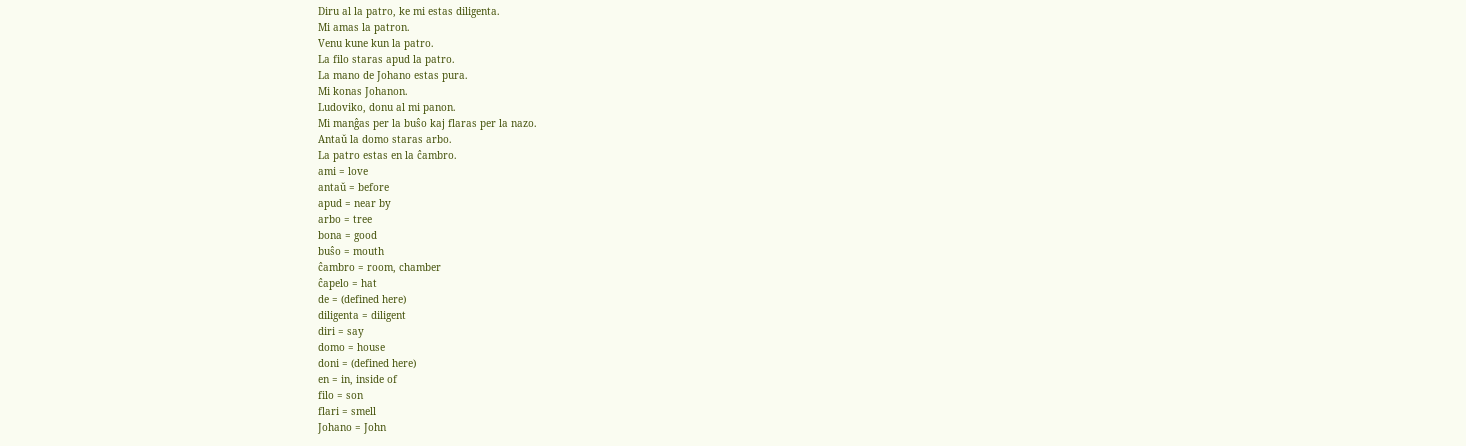Diru al la patro, ke mi estas diligenta.
Mi amas la patron.
Venu kune kun la patro.
La filo staras apud la patro.
La mano de Johano estas pura.
Mi konas Johanon.
Ludoviko, donu al mi panon.
Mi manĝas per la buŝo kaj flaras per la nazo.
Antaŭ la domo staras arbo.
La patro estas en la ĉambro.
ami = love
antaŭ = before
apud = near by
arbo = tree
bona = good
buŝo = mouth
ĉambro = room, chamber
ĉapelo = hat
de = (defined here)
diligenta = diligent
diri = say
domo = house
doni = (defined here)
en = in, inside of
filo = son
flari = smell
Johano = John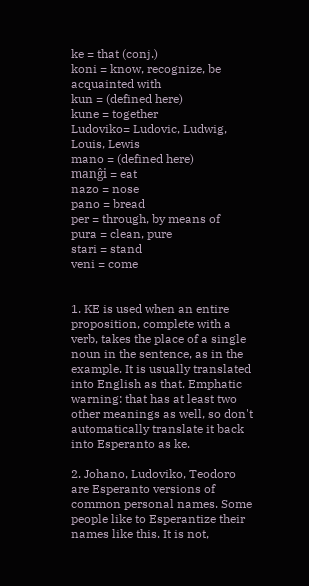ke = that (conj.)
koni = know, recognize, be acquainted with
kun = (defined here)
kune = together
Ludoviko= Ludovic, Ludwig, Louis, Lewis
mano = (defined here)
manĝi = eat
nazo = nose
pano = bread
per = through, by means of
pura = clean, pure
stari = stand
veni = come


1. KE is used when an entire proposition, complete with a verb, takes the place of a single noun in the sentence, as in the example. It is usually translated into English as that. Emphatic warning: that has at least two other meanings as well, so don't automatically translate it back into Esperanto as ke.

2. Johano, Ludoviko, Teodoro are Esperanto versions of common personal names. Some people like to Esperantize their names like this. It is not,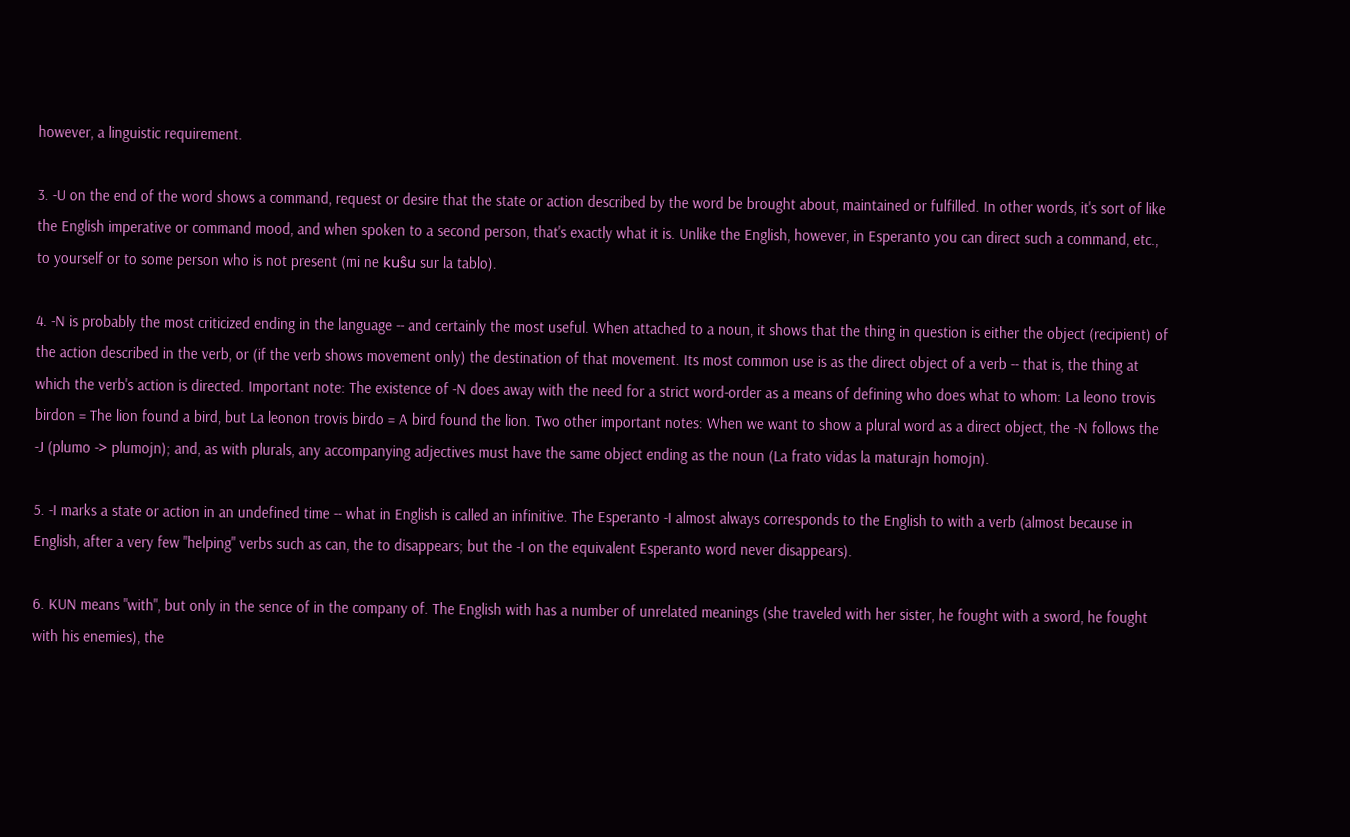however, a linguistic requirement.

3. -U on the end of the word shows a command, request or desire that the state or action described by the word be brought about, maintained or fulfilled. In other words, it's sort of like the English imperative or command mood, and when spoken to a second person, that's exactly what it is. Unlike the English, however, in Esperanto you can direct such a command, etc., to yourself or to some person who is not present (mi ne kuŝu sur la tablo).

4. -N is probably the most criticized ending in the language -- and certainly the most useful. When attached to a noun, it shows that the thing in question is either the object (recipient) of the action described in the verb, or (if the verb shows movement only) the destination of that movement. Its most common use is as the direct object of a verb -- that is, the thing at which the verb's action is directed. Important note: The existence of -N does away with the need for a strict word-order as a means of defining who does what to whom: La leono trovis birdon = The lion found a bird, but La leonon trovis birdo = A bird found the lion. Two other important notes: When we want to show a plural word as a direct object, the -N follows the -J (plumo -> plumojn); and, as with plurals, any accompanying adjectives must have the same object ending as the noun (La frato vidas la maturajn homojn).

5. -I marks a state or action in an undefined time -- what in English is called an infinitive. The Esperanto -I almost always corresponds to the English to with a verb (almost because in English, after a very few "helping" verbs such as can, the to disappears; but the -I on the equivalent Esperanto word never disappears).

6. KUN means "with", but only in the sence of in the company of. The English with has a number of unrelated meanings (she traveled with her sister, he fought with a sword, he fought with his enemies), the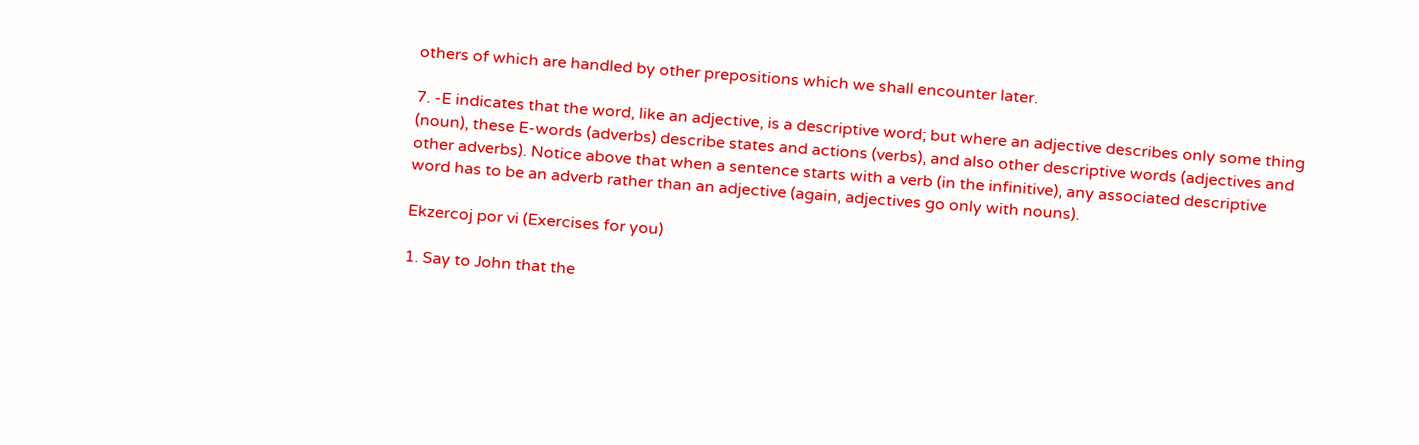others of which are handled by other prepositions which we shall encounter later.

7. -E indicates that the word, like an adjective, is a descriptive word; but where an adjective describes only some thing (noun), these E-words (adverbs) describe states and actions (verbs), and also other descriptive words (adjectives and other adverbs). Notice above that when a sentence starts with a verb (in the infinitive), any associated descriptive word has to be an adverb rather than an adjective (again, adjectives go only with nouns).

Ekzercoj por vi (Exercises for you)

1. Say to John that the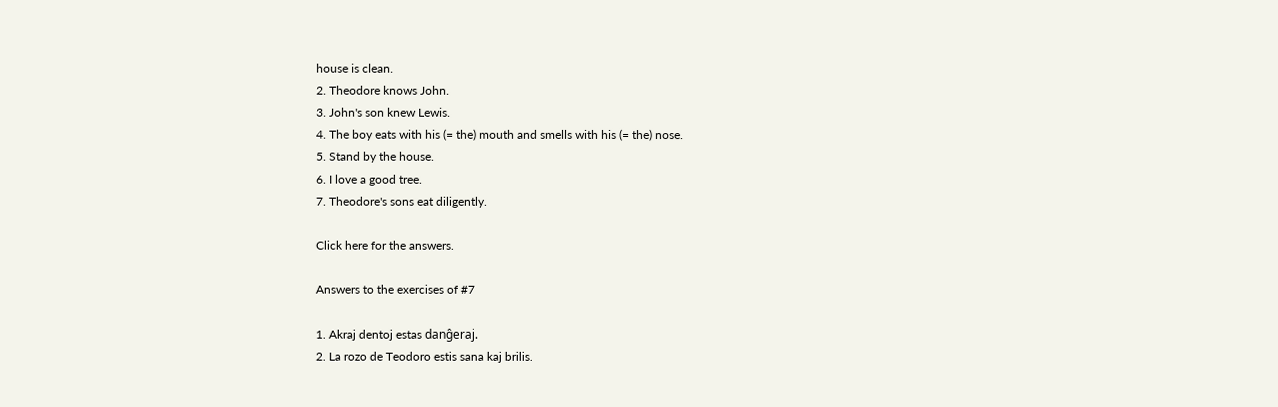house is clean.
2. Theodore knows John.
3. John's son knew Lewis.
4. The boy eats with his (= the) mouth and smells with his (= the) nose.
5. Stand by the house.
6. I love a good tree.
7. Theodore's sons eat diligently.

Click here for the answers.

Answers to the exercises of #7

1. Akraj dentoj estas danĝeraj.
2. La rozo de Teodoro estis sana kaj brilis.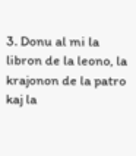3. Donu al mi la libron de la leono, la krajonon de la patro kaj la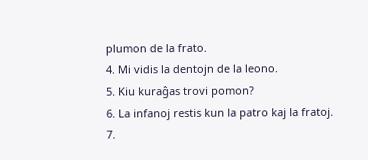plumon de la frato.
4. Mi vidis la dentojn de la leono.
5. Kiu kuraĝas trovi pomon?
6. La infanoj restis kun la patro kaj la fratoj.
7.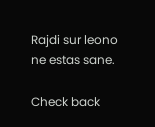Rajdi sur leono ne estas sane.

Check back